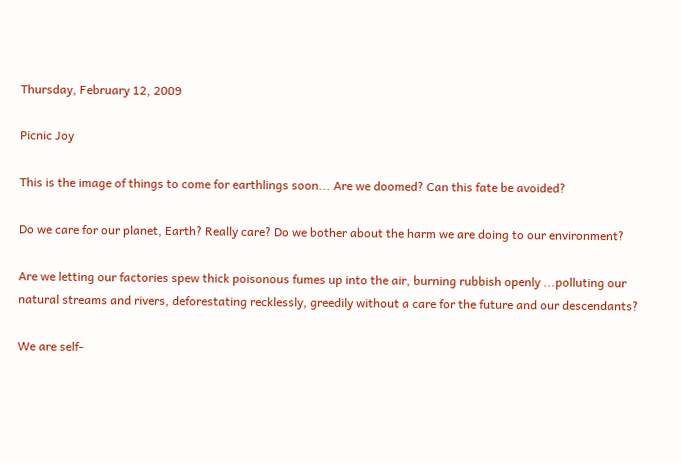Thursday, February 12, 2009

Picnic Joy

This is the image of things to come for earthlings soon... Are we doomed? Can this fate be avoided?

Do we care for our planet, Earth? Really care? Do we bother about the harm we are doing to our environment?

Are we letting our factories spew thick poisonous fumes up into the air, burning rubbish openly ...polluting our natural streams and rivers, deforestating recklessly, greedily without a care for the future and our descendants?

We are self-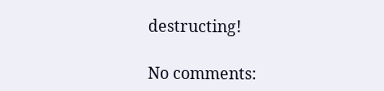destructing!

No comments: